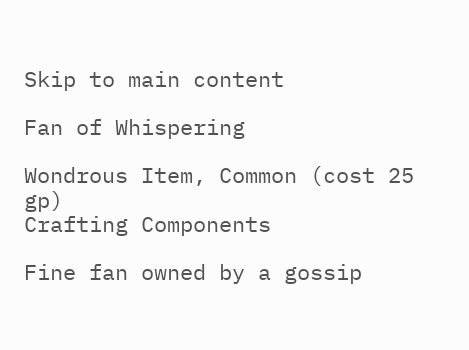Skip to main content

Fan of Whispering

Wondrous Item, Common (cost 25 gp)
Crafting Components

Fine fan owned by a gossip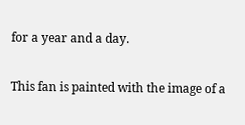for a year and a day.

This fan is painted with the image of a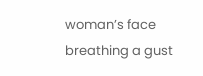woman’s face breathing a gust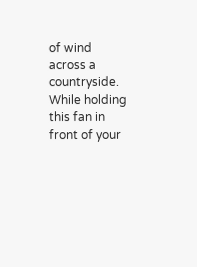of wind across a countryside. While holding this fan in front of your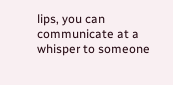lips, you can communicate at a whisper to someone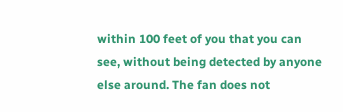within 100 feet of you that you can see, without being detected by anyone else around. The fan does not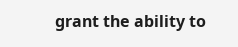grant the ability to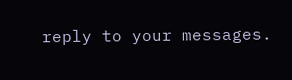reply to your messages.